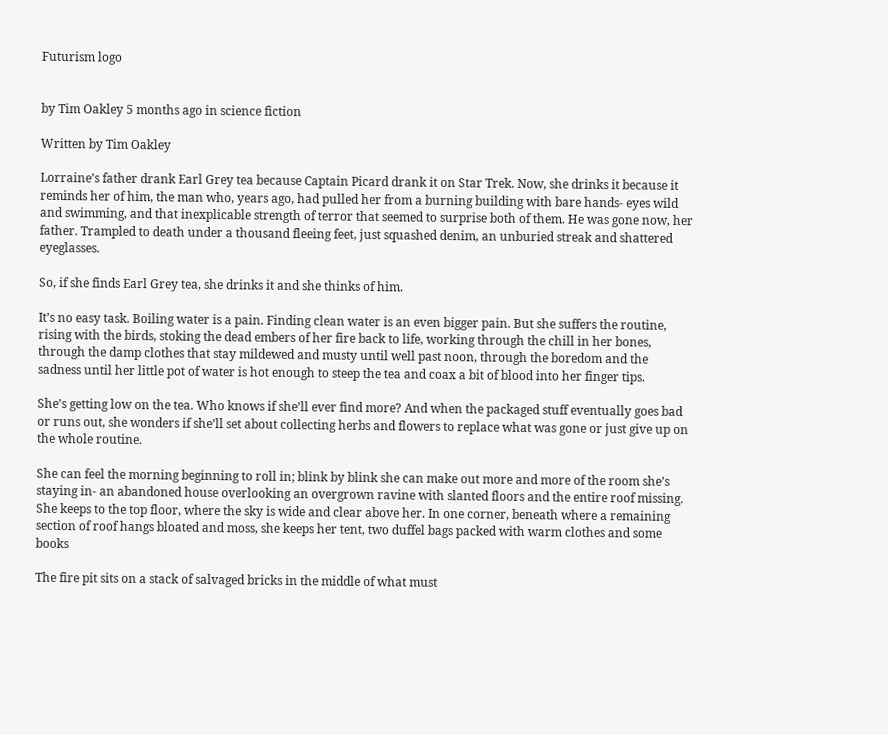Futurism logo


by Tim Oakley 5 months ago in science fiction

Written by Tim Oakley

Lorraine’s father drank Earl Grey tea because Captain Picard drank it on Star Trek. Now, she drinks it because it reminds her of him, the man who, years ago, had pulled her from a burning building with bare hands- eyes wild and swimming, and that inexplicable strength of terror that seemed to surprise both of them. He was gone now, her father. Trampled to death under a thousand fleeing feet, just squashed denim, an unburied streak and shattered eyeglasses.

So, if she finds Earl Grey tea, she drinks it and she thinks of him.

It’s no easy task. Boiling water is a pain. Finding clean water is an even bigger pain. But she suffers the routine, rising with the birds, stoking the dead embers of her fire back to life, working through the chill in her bones, through the damp clothes that stay mildewed and musty until well past noon, through the boredom and the sadness until her little pot of water is hot enough to steep the tea and coax a bit of blood into her finger tips.

She’s getting low on the tea. Who knows if she’ll ever find more? And when the packaged stuff eventually goes bad or runs out, she wonders if she’ll set about collecting herbs and flowers to replace what was gone or just give up on the whole routine.

She can feel the morning beginning to roll in; blink by blink she can make out more and more of the room she’s staying in- an abandoned house overlooking an overgrown ravine with slanted floors and the entire roof missing. She keeps to the top floor, where the sky is wide and clear above her. In one corner, beneath where a remaining section of roof hangs bloated and moss, she keeps her tent, two duffel bags packed with warm clothes and some books

The fire pit sits on a stack of salvaged bricks in the middle of what must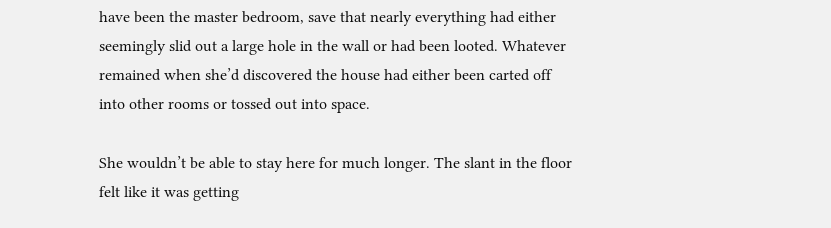have been the master bedroom, save that nearly everything had either seemingly slid out a large hole in the wall or had been looted. Whatever remained when she’d discovered the house had either been carted off into other rooms or tossed out into space.

She wouldn’t be able to stay here for much longer. The slant in the floor felt like it was getting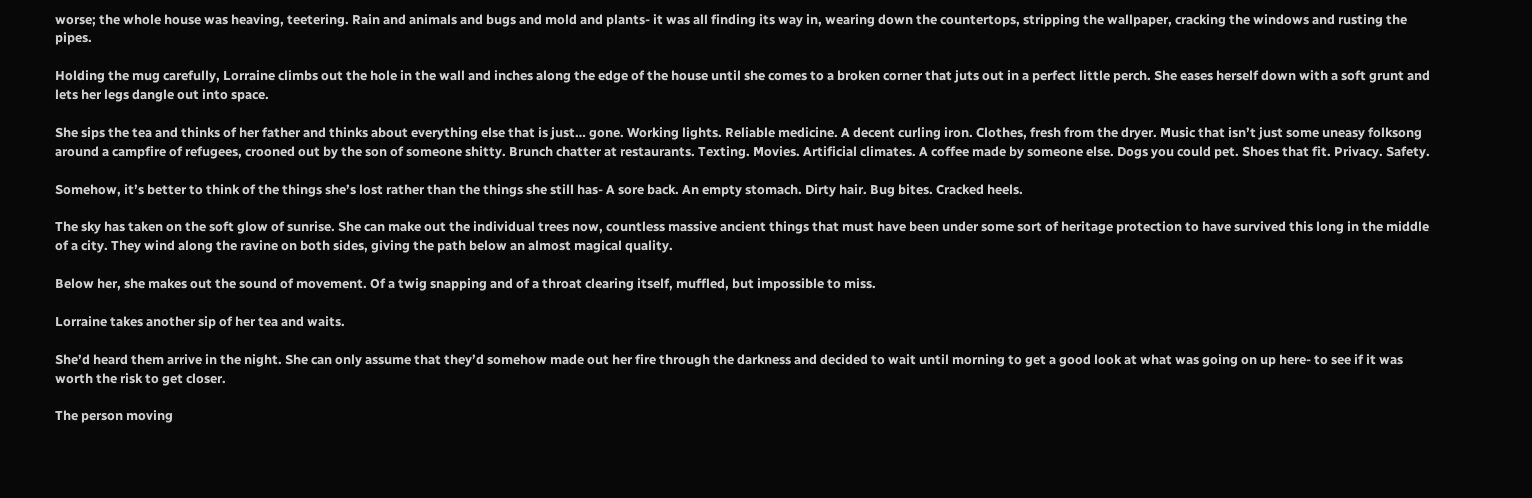worse; the whole house was heaving, teetering. Rain and animals and bugs and mold and plants- it was all finding its way in, wearing down the countertops, stripping the wallpaper, cracking the windows and rusting the pipes.

Holding the mug carefully, Lorraine climbs out the hole in the wall and inches along the edge of the house until she comes to a broken corner that juts out in a perfect little perch. She eases herself down with a soft grunt and lets her legs dangle out into space.

She sips the tea and thinks of her father and thinks about everything else that is just… gone. Working lights. Reliable medicine. A decent curling iron. Clothes, fresh from the dryer. Music that isn’t just some uneasy folksong around a campfire of refugees, crooned out by the son of someone shitty. Brunch chatter at restaurants. Texting. Movies. Artificial climates. A coffee made by someone else. Dogs you could pet. Shoes that fit. Privacy. Safety.

Somehow, it’s better to think of the things she’s lost rather than the things she still has- A sore back. An empty stomach. Dirty hair. Bug bites. Cracked heels.

The sky has taken on the soft glow of sunrise. She can make out the individual trees now, countless massive ancient things that must have been under some sort of heritage protection to have survived this long in the middle of a city. They wind along the ravine on both sides, giving the path below an almost magical quality.

Below her, she makes out the sound of movement. Of a twig snapping and of a throat clearing itself, muffled, but impossible to miss.

Lorraine takes another sip of her tea and waits.

She’d heard them arrive in the night. She can only assume that they’d somehow made out her fire through the darkness and decided to wait until morning to get a good look at what was going on up here- to see if it was worth the risk to get closer.

The person moving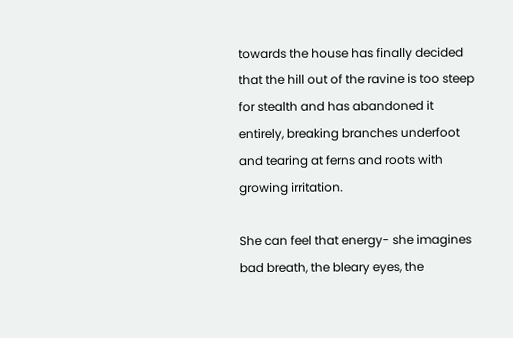towards the house has finally decided that the hill out of the ravine is too steep for stealth and has abandoned it entirely, breaking branches underfoot and tearing at ferns and roots with growing irritation.

She can feel that energy- she imagines bad breath, the bleary eyes, the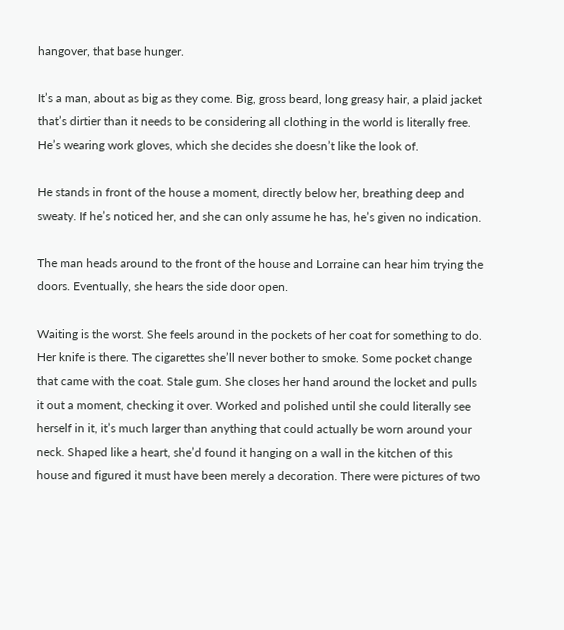hangover, that base hunger.

It’s a man, about as big as they come. Big, gross beard, long greasy hair, a plaid jacket that’s dirtier than it needs to be considering all clothing in the world is literally free. He’s wearing work gloves, which she decides she doesn’t like the look of.

He stands in front of the house a moment, directly below her, breathing deep and sweaty. If he’s noticed her, and she can only assume he has, he’s given no indication.

The man heads around to the front of the house and Lorraine can hear him trying the doors. Eventually, she hears the side door open.

Waiting is the worst. She feels around in the pockets of her coat for something to do. Her knife is there. The cigarettes she’ll never bother to smoke. Some pocket change that came with the coat. Stale gum. She closes her hand around the locket and pulls it out a moment, checking it over. Worked and polished until she could literally see herself in it, it’s much larger than anything that could actually be worn around your neck. Shaped like a heart, she’d found it hanging on a wall in the kitchen of this house and figured it must have been merely a decoration. There were pictures of two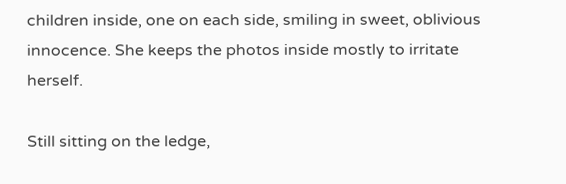children inside, one on each side, smiling in sweet, oblivious innocence. She keeps the photos inside mostly to irritate herself.

Still sitting on the ledge,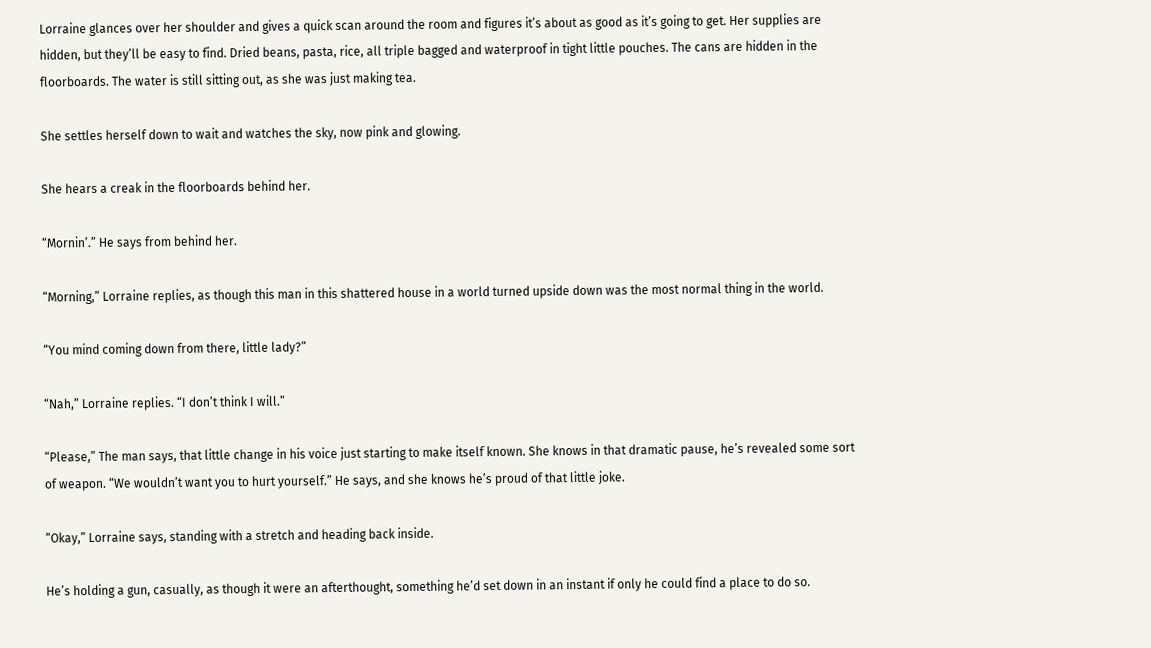Lorraine glances over her shoulder and gives a quick scan around the room and figures it’s about as good as it’s going to get. Her supplies are hidden, but they’ll be easy to find. Dried beans, pasta, rice, all triple bagged and waterproof in tight little pouches. The cans are hidden in the floorboards. The water is still sitting out, as she was just making tea.

She settles herself down to wait and watches the sky, now pink and glowing.

She hears a creak in the floorboards behind her.

“Mornin’.” He says from behind her.

“Morning,” Lorraine replies, as though this man in this shattered house in a world turned upside down was the most normal thing in the world.

“You mind coming down from there, little lady?”

“Nah,” Lorraine replies. “I don’t think I will.”

“Please,” The man says, that little change in his voice just starting to make itself known. She knows in that dramatic pause, he’s revealed some sort of weapon. “We wouldn’t want you to hurt yourself.” He says, and she knows he’s proud of that little joke.

“Okay,” Lorraine says, standing with a stretch and heading back inside.

He’s holding a gun, casually, as though it were an afterthought, something he’d set down in an instant if only he could find a place to do so.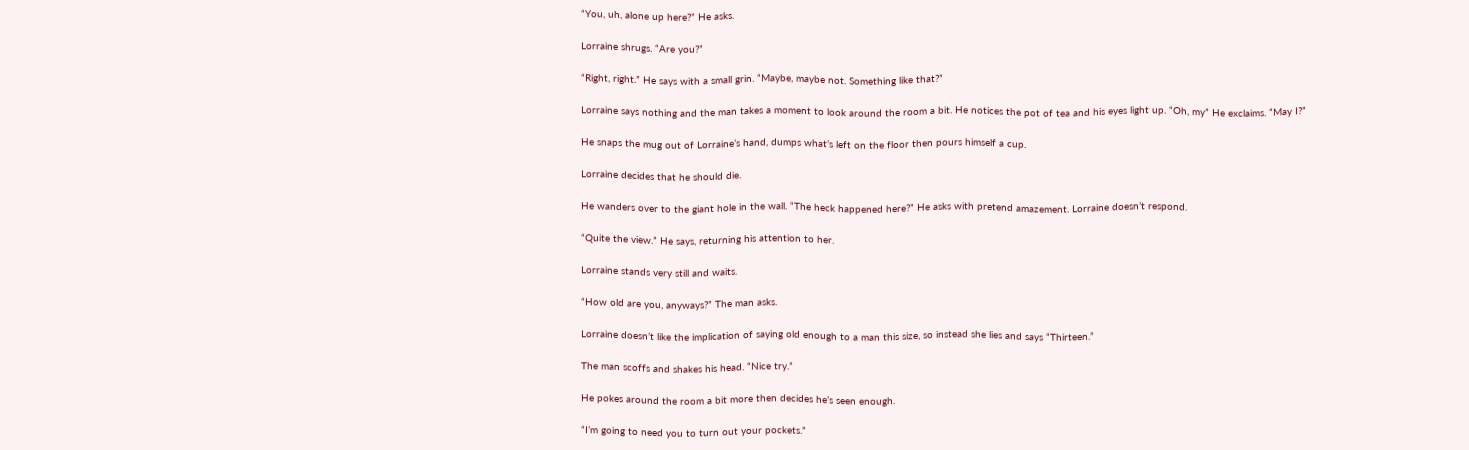“You, uh, alone up here?” He asks.

Lorraine shrugs. “Are you?”

“Right, right.” He says with a small grin. “Maybe, maybe not. Something like that?”

Lorraine says nothing and the man takes a moment to look around the room a bit. He notices the pot of tea and his eyes light up. “Oh, my” He exclaims. “May I?”

He snaps the mug out of Lorraine’s hand, dumps what’s left on the floor then pours himself a cup.

Lorraine decides that he should die.

He wanders over to the giant hole in the wall. “The heck happened here?” He asks with pretend amazement. Lorraine doesn’t respond.

“Quite the view.” He says, returning his attention to her.

Lorraine stands very still and waits.

“How old are you, anyways?” The man asks.

Lorraine doesn’t like the implication of saying old enough to a man this size, so instead she lies and says “Thirteen.”

The man scoffs and shakes his head. “Nice try.”

He pokes around the room a bit more then decides he’s seen enough.

“I’m going to need you to turn out your pockets.”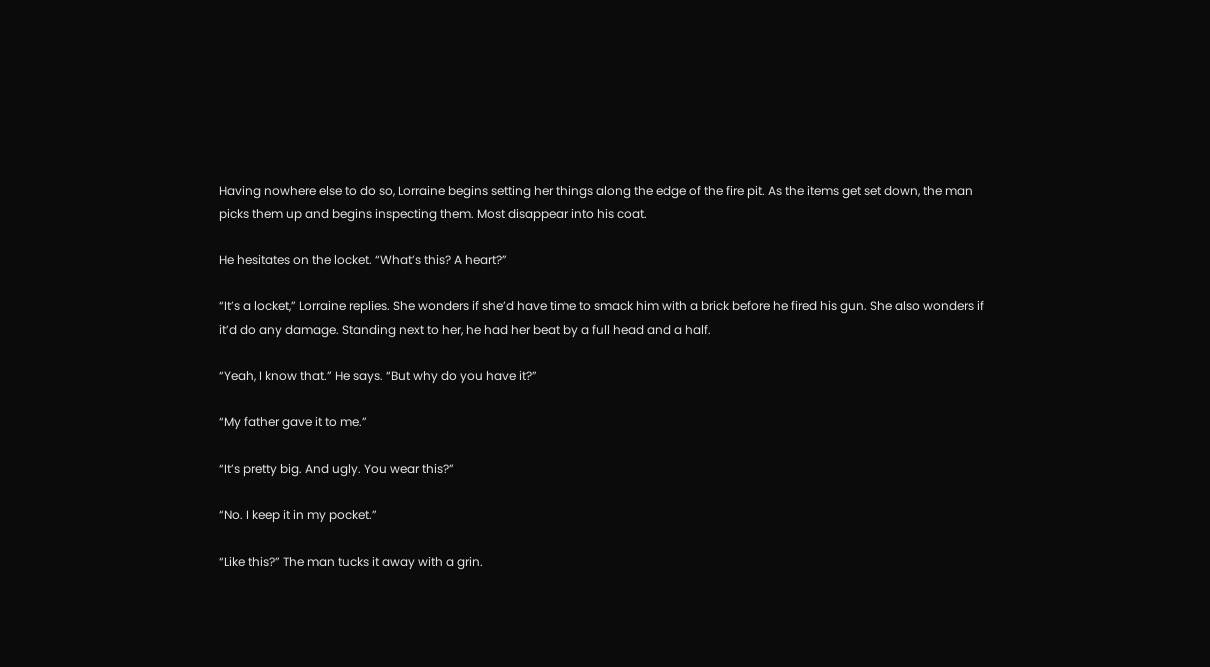Having nowhere else to do so, Lorraine begins setting her things along the edge of the fire pit. As the items get set down, the man picks them up and begins inspecting them. Most disappear into his coat.

He hesitates on the locket. “What’s this? A heart?”

“It’s a locket,” Lorraine replies. She wonders if she’d have time to smack him with a brick before he fired his gun. She also wonders if it’d do any damage. Standing next to her, he had her beat by a full head and a half.

“Yeah, I know that.” He says. “But why do you have it?”

“My father gave it to me.”

“It’s pretty big. And ugly. You wear this?”

“No. I keep it in my pocket.”

“Like this?” The man tucks it away with a grin.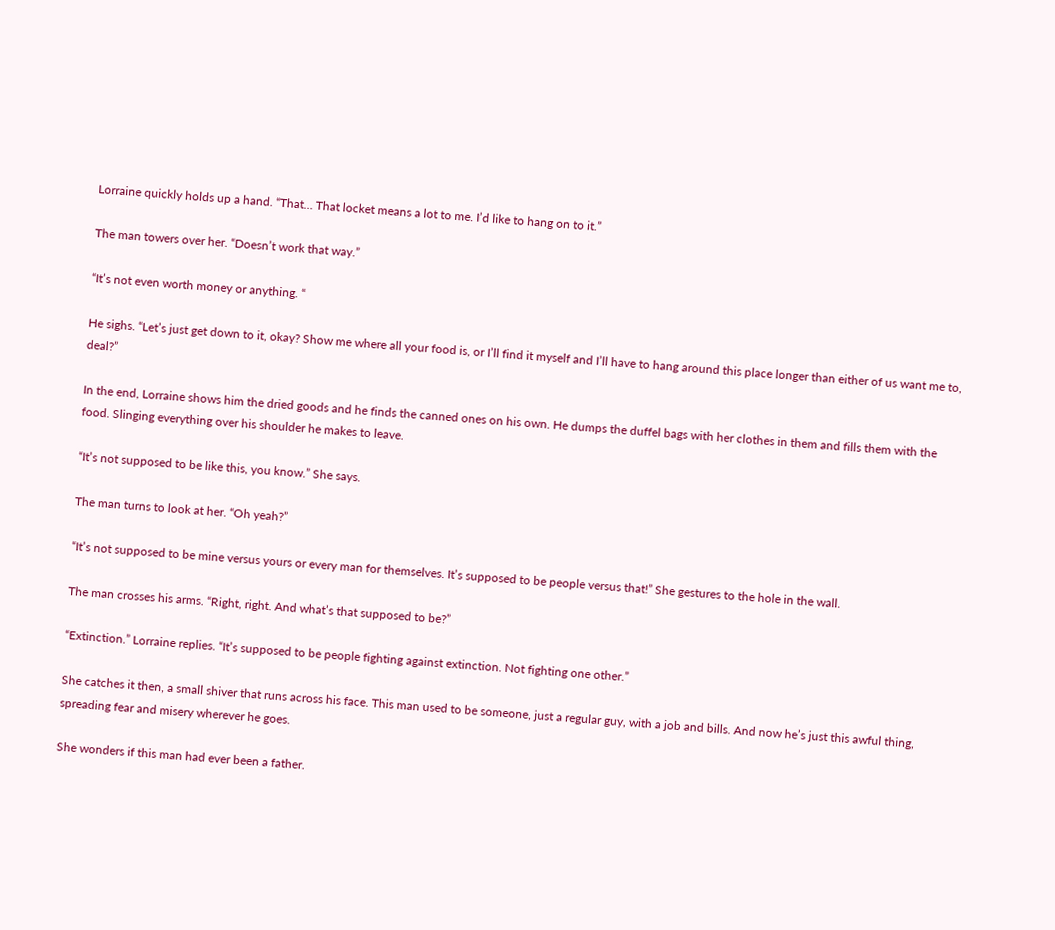Lorraine quickly holds up a hand. “That… That locket means a lot to me. I’d like to hang on to it.”

The man towers over her. “Doesn’t work that way.”

“It’s not even worth money or anything. “

He sighs. “Let’s just get down to it, okay? Show me where all your food is, or I’ll find it myself and I’ll have to hang around this place longer than either of us want me to, deal?”

In the end, Lorraine shows him the dried goods and he finds the canned ones on his own. He dumps the duffel bags with her clothes in them and fills them with the food. Slinging everything over his shoulder he makes to leave.

“It’s not supposed to be like this, you know.” She says.

The man turns to look at her. “Oh yeah?”

“It’s not supposed to be mine versus yours or every man for themselves. It’s supposed to be people versus that!” She gestures to the hole in the wall.

The man crosses his arms. “Right, right. And what’s that supposed to be?”

“Extinction.” Lorraine replies. “It’s supposed to be people fighting against extinction. Not fighting one other.”

She catches it then, a small shiver that runs across his face. This man used to be someone, just a regular guy, with a job and bills. And now he’s just this awful thing, spreading fear and misery wherever he goes.

She wonders if this man had ever been a father.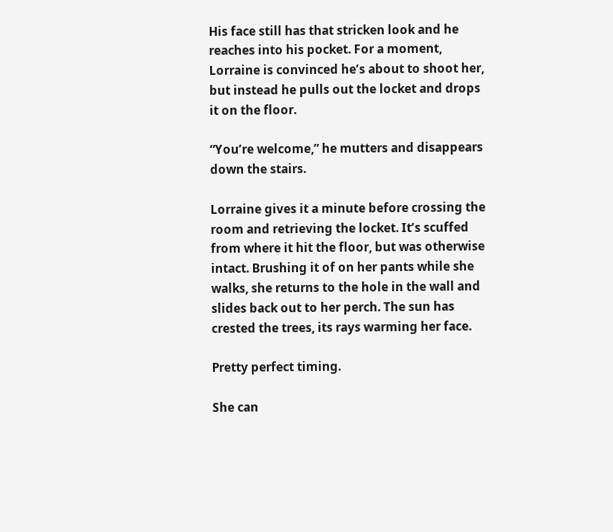His face still has that stricken look and he reaches into his pocket. For a moment, Lorraine is convinced he’s about to shoot her, but instead he pulls out the locket and drops it on the floor.

“You’re welcome,” he mutters and disappears down the stairs.

Lorraine gives it a minute before crossing the room and retrieving the locket. It’s scuffed from where it hit the floor, but was otherwise intact. Brushing it of on her pants while she walks, she returns to the hole in the wall and slides back out to her perch. The sun has crested the trees, its rays warming her face.

Pretty perfect timing.

She can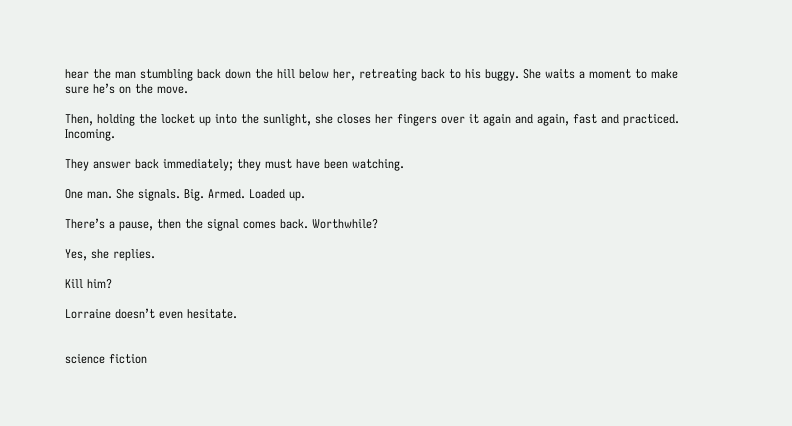hear the man stumbling back down the hill below her, retreating back to his buggy. She waits a moment to make sure he’s on the move.

Then, holding the locket up into the sunlight, she closes her fingers over it again and again, fast and practiced. Incoming.

They answer back immediately; they must have been watching.

One man. She signals. Big. Armed. Loaded up.

There’s a pause, then the signal comes back. Worthwhile?

Yes, she replies.

Kill him?

Lorraine doesn’t even hesitate.


science fiction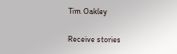Tim Oakley

Receive stories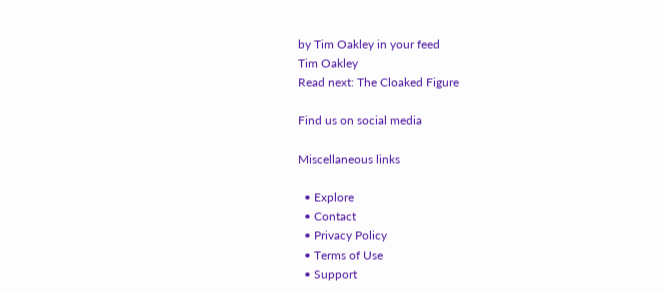by Tim Oakley in your feed
Tim Oakley
Read next: The Cloaked Figure

Find us on social media

Miscellaneous links

  • Explore
  • Contact
  • Privacy Policy
  • Terms of Use
  • Support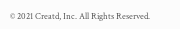© 2021 Creatd, Inc. All Rights Reserved.